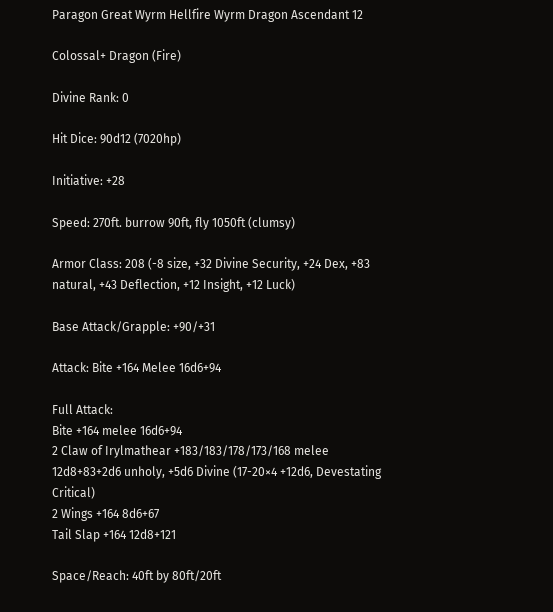Paragon Great Wyrm Hellfire Wyrm Dragon Ascendant 12

Colossal+ Dragon (Fire)

Divine Rank: 0

Hit Dice: 90d12 (7020hp)

Initiative: +28

Speed: 270ft. burrow 90ft, fly 1050ft (clumsy)

Armor Class: 208 (-8 size, +32 Divine Security, +24 Dex, +83 natural, +43 Deflection, +12 Insight, +12 Luck)

Base Attack/Grapple: +90/+31

Attack: Bite +164 Melee 16d6+94

Full Attack:
Bite +164 melee 16d6+94
2 Claw of Irylmathear +183/183/178/173/168 melee 12d8+83+2d6 unholy, +5d6 Divine (17-20×4 +12d6, Devestating Critical)
2 Wings +164 8d6+67
Tail Slap +164 12d8+121

Space/Reach: 40ft by 80ft/20ft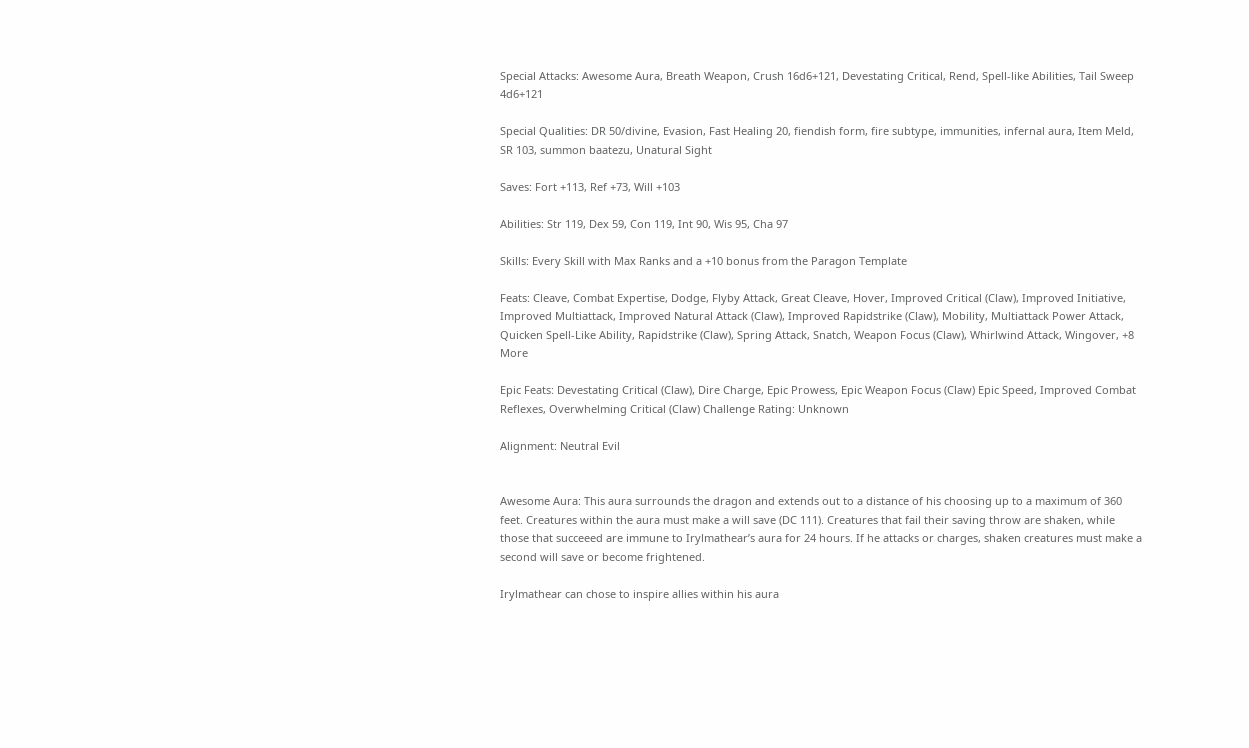Special Attacks: Awesome Aura, Breath Weapon, Crush 16d6+121, Devestating Critical, Rend, Spell-like Abilities, Tail Sweep 4d6+121

Special Qualities: DR 50/divine, Evasion, Fast Healing 20, fiendish form, fire subtype, immunities, infernal aura, Item Meld, SR 103, summon baatezu, Unatural Sight

Saves: Fort +113, Ref +73, Will +103

Abilities: Str 119, Dex 59, Con 119, Int 90, Wis 95, Cha 97

Skills: Every Skill with Max Ranks and a +10 bonus from the Paragon Template

Feats: Cleave, Combat Expertise, Dodge, Flyby Attack, Great Cleave, Hover, Improved Critical (Claw), Improved Initiative, Improved Multiattack, Improved Natural Attack (Claw), Improved Rapidstrike (Claw), Mobility, Multiattack Power Attack, Quicken Spell-Like Ability, Rapidstrike (Claw), Spring Attack, Snatch, Weapon Focus (Claw), Whirlwind Attack, Wingover, +8 More

Epic Feats: Devestating Critical (Claw), Dire Charge, Epic Prowess, Epic Weapon Focus (Claw) Epic Speed, Improved Combat Reflexes, Overwhelming Critical (Claw) Challenge Rating: Unknown

Alignment: Neutral Evil


Awesome Aura: This aura surrounds the dragon and extends out to a distance of his choosing up to a maximum of 360 feet. Creatures within the aura must make a will save (DC 111). Creatures that fail their saving throw are shaken, while those that succeeed are immune to Irylmathear’s aura for 24 hours. If he attacks or charges, shaken creatures must make a second will save or become frightened.

Irylmathear can chose to inspire allies within his aura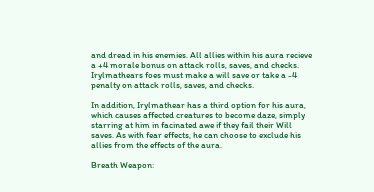and dread in his enemies. All allies within his aura recieve a +4 morale bonus on attack rolls, saves, and checks. Irylmathears foes must make a will save or take a -4 penalty on attack rolls, saves, and checks.

In addition, Irylmathear has a third option for his aura, which causes affected creatures to become daze, simply starring at him in facinated awe if they fail their Will saves. As with fear effects, he can choose to exclude his allies from the effects of the aura.

Breath Weapon: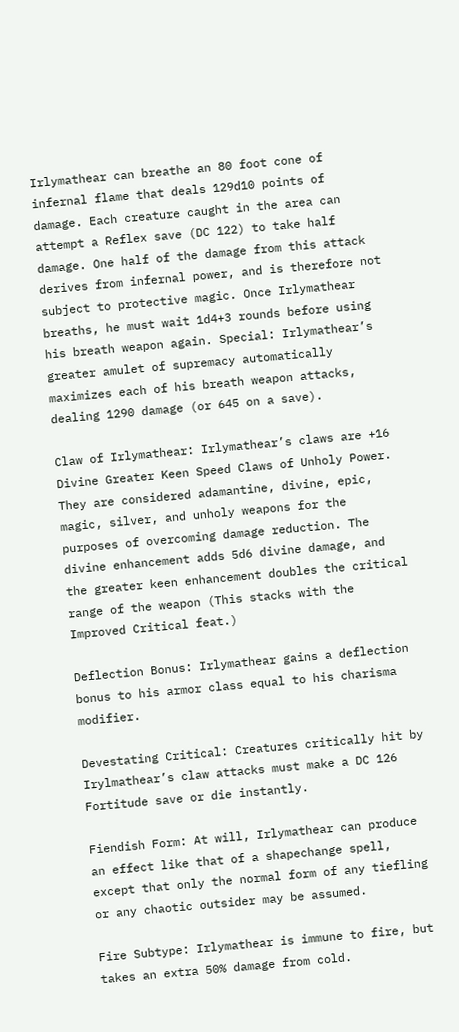Irlymathear can breathe an 80 foot cone of infernal flame that deals 129d10 points of damage. Each creature caught in the area can attempt a Reflex save (DC 122) to take half damage. One half of the damage from this attack derives from infernal power, and is therefore not subject to protective magic. Once Irlymathear breaths, he must wait 1d4+3 rounds before using his breath weapon again. Special: Irlymathear’s greater amulet of supremacy automatically maximizes each of his breath weapon attacks, dealing 1290 damage (or 645 on a save).

Claw of Irlymathear: Irlymathear’s claws are +16 Divine Greater Keen Speed Claws of Unholy Power. They are considered adamantine, divine, epic, magic, silver, and unholy weapons for the purposes of overcoming damage reduction. The divine enhancement adds 5d6 divine damage, and the greater keen enhancement doubles the critical range of the weapon (This stacks with the Improved Critical feat.)

Deflection Bonus: Irlymathear gains a deflection bonus to his armor class equal to his charisma modifier.

Devestating Critical: Creatures critically hit by Irylmathear’s claw attacks must make a DC 126 Fortitude save or die instantly.

Fiendish Form: At will, Irlymathear can produce an effect like that of a shapechange spell, except that only the normal form of any tiefling or any chaotic outsider may be assumed.

Fire Subtype: Irlymathear is immune to fire, but takes an extra 50% damage from cold.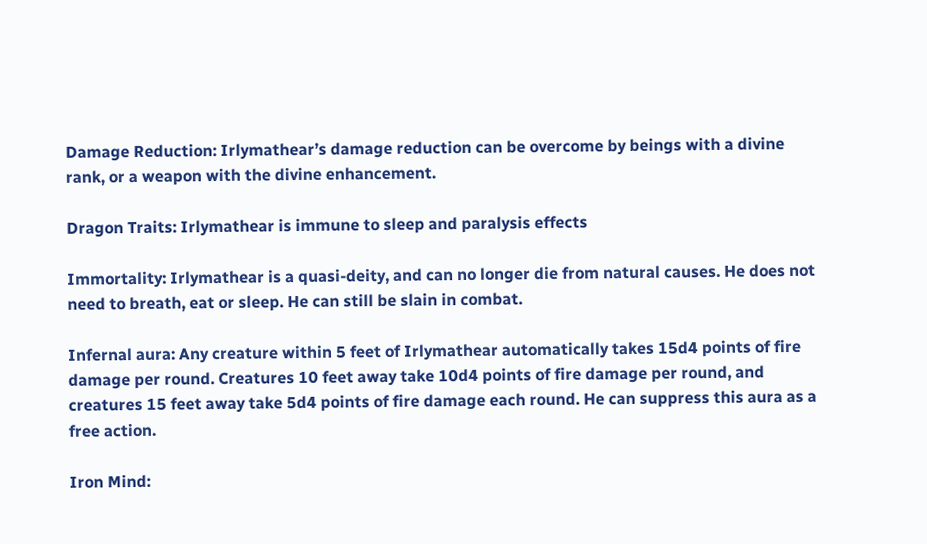Damage Reduction: Irlymathear’s damage reduction can be overcome by beings with a divine rank, or a weapon with the divine enhancement.

Dragon Traits: Irlymathear is immune to sleep and paralysis effects

Immortality: Irlymathear is a quasi-deity, and can no longer die from natural causes. He does not need to breath, eat or sleep. He can still be slain in combat.

Infernal aura: Any creature within 5 feet of Irlymathear automatically takes 15d4 points of fire damage per round. Creatures 10 feet away take 10d4 points of fire damage per round, and creatures 15 feet away take 5d4 points of fire damage each round. He can suppress this aura as a free action.

Iron Mind: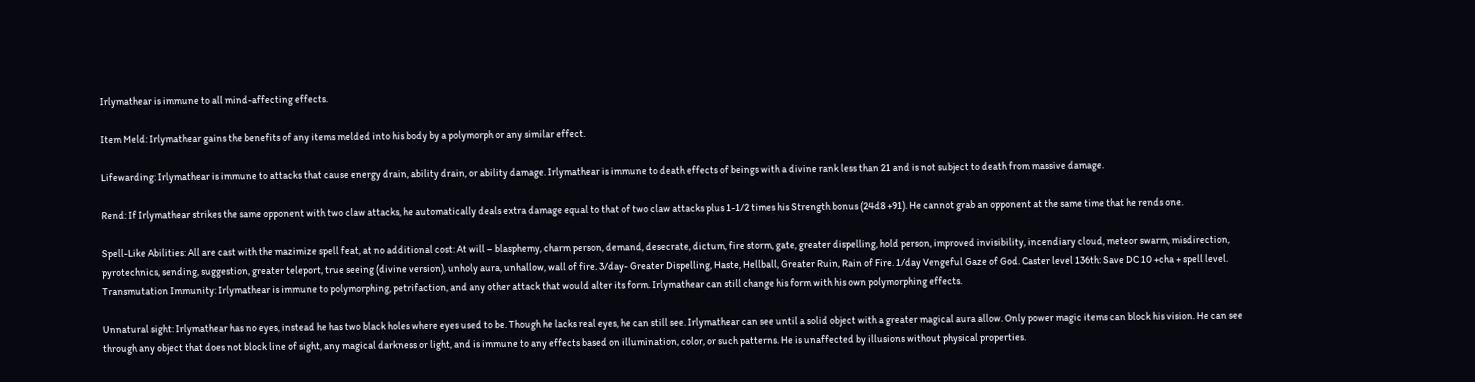Irlymathear is immune to all mind-affecting effects.

Item Meld: Irlymathear gains the benefits of any items melded into his body by a polymorph or any similar effect.

Lifewarding: Irlymathear is immune to attacks that cause energy drain, ability drain, or ability damage. Irlymathear is immune to death effects of beings with a divine rank less than 21 and is not subject to death from massive damage.

Rend: If Irlymathear strikes the same opponent with two claw attacks, he automatically deals extra damage equal to that of two claw attacks plus 1-1/2 times his Strength bonus (24d8 +91). He cannot grab an opponent at the same time that he rends one.

Spell-Like Abilities: All are cast with the mazimize spell feat, at no additional cost: At will – blasphemy, charm person, demand, desecrate, dictum, fire storm, gate, greater dispelling, hold person, improved invisibility, incendiary cloud, meteor swarm, misdirection, pyrotechnics, sending, suggestion, greater teleport, true seeing (divine version), unholy aura, unhallow, wall of fire. 3/day- Greater Dispelling, Haste, Hellball, Greater Ruin, Rain of Fire. 1/day Vengeful Gaze of God. Caster level 136th: Save DC 10 +cha + spell level. Transmutation Immunity: Irlymathear is immune to polymorphing, petrifaction, and any other attack that would alter its form. Irlymathear can still change his form with his own polymorphing effects.

Unnatural sight: Irlymathear has no eyes, instead he has two black holes where eyes used to be. Though he lacks real eyes, he can still see. Irlymathear can see until a solid object with a greater magical aura allow. Only power magic items can block his vision. He can see through any object that does not block line of sight, any magical darkness or light, and is immune to any effects based on illumination, color, or such patterns. He is unaffected by illusions without physical properties.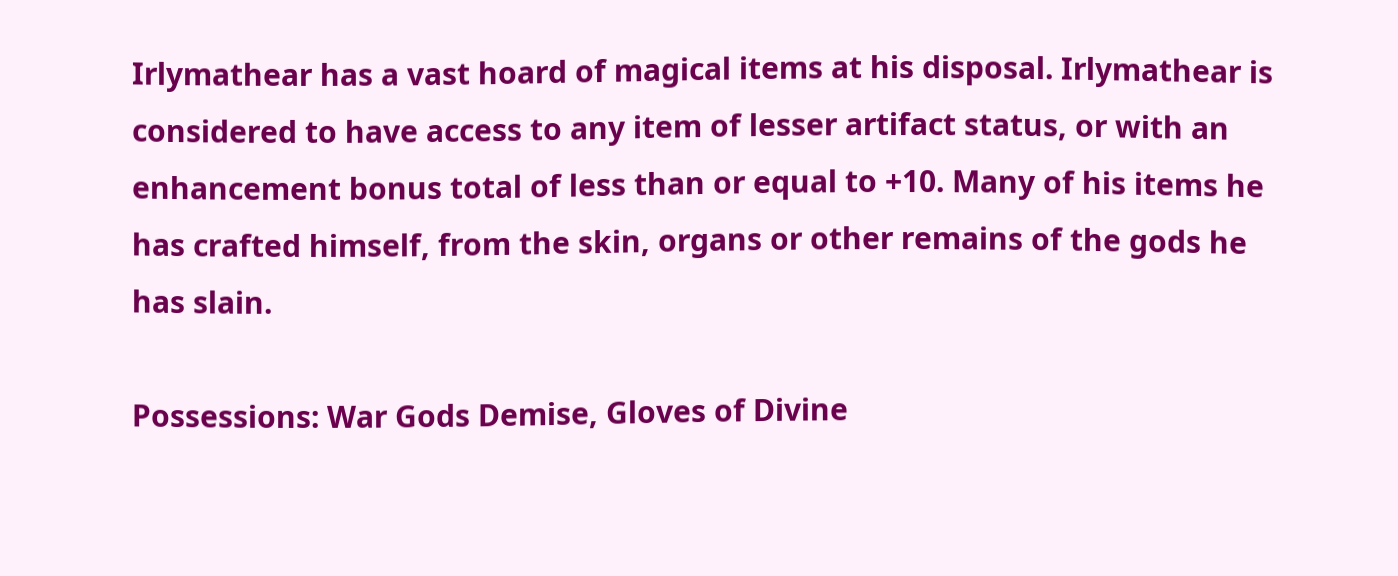Irlymathear has a vast hoard of magical items at his disposal. Irlymathear is considered to have access to any item of lesser artifact status, or with an enhancement bonus total of less than or equal to +10. Many of his items he has crafted himself, from the skin, organs or other remains of the gods he has slain.

Possessions: War Gods Demise, Gloves of Divine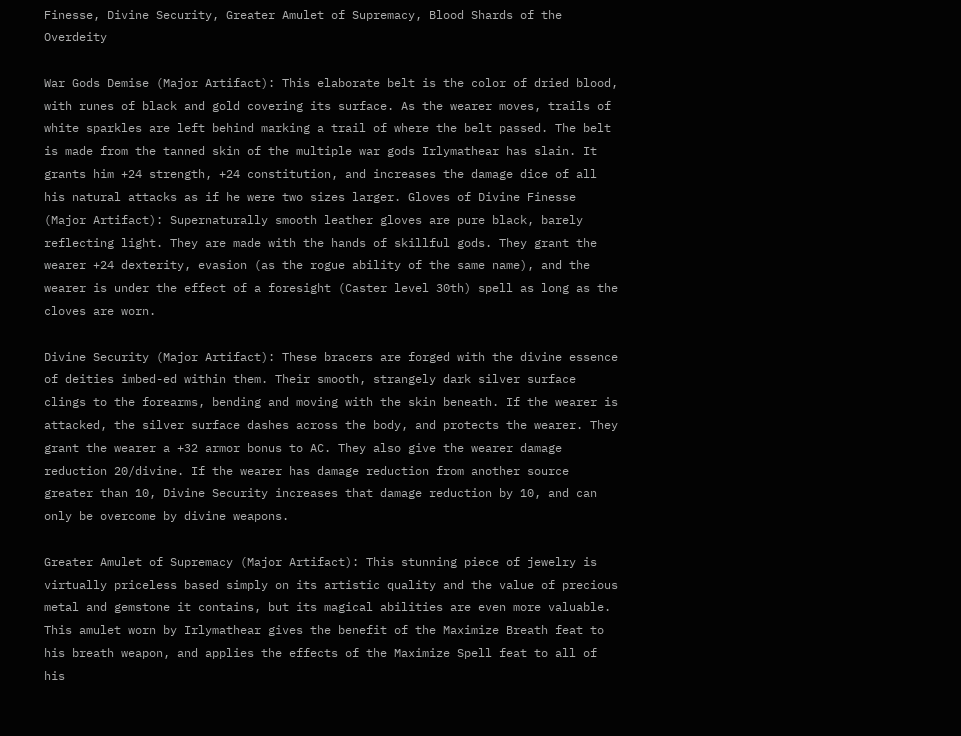Finesse, Divine Security, Greater Amulet of Supremacy, Blood Shards of the Overdeity

War Gods Demise (Major Artifact): This elaborate belt is the color of dried blood, with runes of black and gold covering its surface. As the wearer moves, trails of white sparkles are left behind marking a trail of where the belt passed. The belt is made from the tanned skin of the multiple war gods Irlymathear has slain. It grants him +24 strength, +24 constitution, and increases the damage dice of all his natural attacks as if he were two sizes larger. Gloves of Divine Finesse (Major Artifact): Supernaturally smooth leather gloves are pure black, barely reflecting light. They are made with the hands of skillful gods. They grant the wearer +24 dexterity, evasion (as the rogue ability of the same name), and the wearer is under the effect of a foresight (Caster level 30th) spell as long as the cloves are worn.

Divine Security (Major Artifact): These bracers are forged with the divine essence of deities imbed-ed within them. Their smooth, strangely dark silver surface clings to the forearms, bending and moving with the skin beneath. If the wearer is attacked, the silver surface dashes across the body, and protects the wearer. They grant the wearer a +32 armor bonus to AC. They also give the wearer damage reduction 20/divine. If the wearer has damage reduction from another source greater than 10, Divine Security increases that damage reduction by 10, and can only be overcome by divine weapons.

Greater Amulet of Supremacy (Major Artifact): This stunning piece of jewelry is virtually priceless based simply on its artistic quality and the value of precious metal and gemstone it contains, but its magical abilities are even more valuable. This amulet worn by Irlymathear gives the benefit of the Maximize Breath feat to his breath weapon, and applies the effects of the Maximize Spell feat to all of his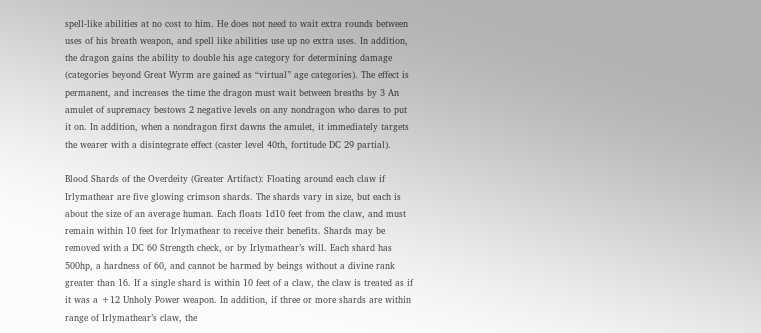spell-like abilities at no cost to him. He does not need to wait extra rounds between uses of his breath weapon, and spell like abilities use up no extra uses. In addition, the dragon gains the ability to double his age category for determining damage (categories beyond Great Wyrm are gained as “virtual” age categories). The effect is permanent, and increases the time the dragon must wait between breaths by 3 An amulet of supremacy bestows 2 negative levels on any nondragon who dares to put it on. In addition, when a nondragon first dawns the amulet, it immediately targets the wearer with a disintegrate effect (caster level 40th, fortitude DC 29 partial).

Blood Shards of the Overdeity (Greater Artifact): Floating around each claw if Irlymathear are five glowing crimson shards. The shards vary in size, but each is about the size of an average human. Each floats 1d10 feet from the claw, and must remain within 10 feet for Irlymathear to receive their benefits. Shards may be removed with a DC 60 Strength check, or by Irlymathear’s will. Each shard has 500hp, a hardness of 60, and cannot be harmed by beings without a divine rank greater than 16. If a single shard is within 10 feet of a claw, the claw is treated as if it was a +12 Unholy Power weapon. In addition, if three or more shards are within range of Irlymathear’s claw, the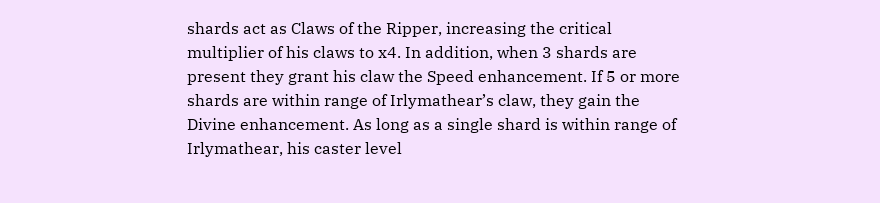shards act as Claws of the Ripper, increasing the critical multiplier of his claws to x4. In addition, when 3 shards are present they grant his claw the Speed enhancement. If 5 or more shards are within range of Irlymathear’s claw, they gain the Divine enhancement. As long as a single shard is within range of Irlymathear, his caster level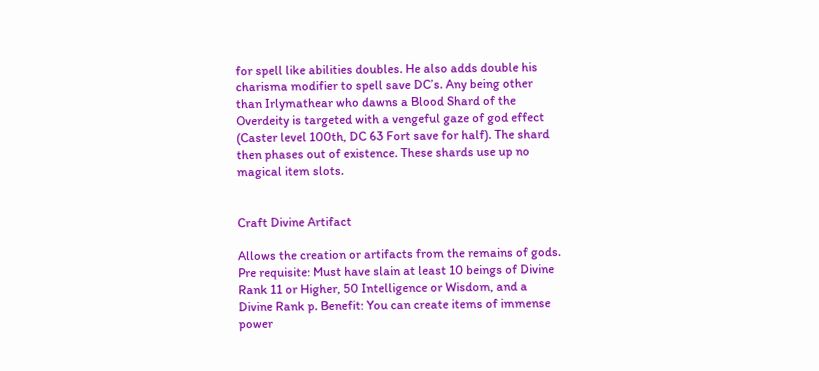for spell like abilities doubles. He also adds double his charisma modifier to spell save DC’s. Any being other than Irlymathear who dawns a Blood Shard of the Overdeity is targeted with a vengeful gaze of god effect (Caster level 100th, DC 63 Fort save for half). The shard then phases out of existence. These shards use up no magical item slots.


Craft Divine Artifact

Allows the creation or artifacts from the remains of gods. Pre requisite: Must have slain at least 10 beings of Divine Rank 11 or Higher, 50 Intelligence or Wisdom, and a Divine Rank p. Benefit: You can create items of immense power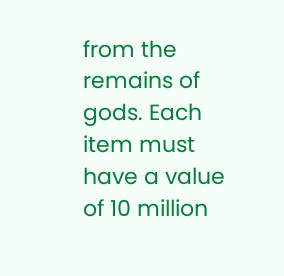from the remains of gods. Each item must have a value of 10 million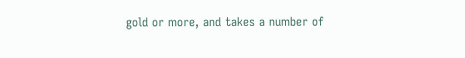gold or more, and takes a number of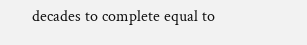decades to complete equal to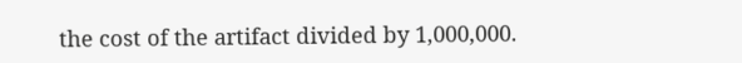the cost of the artifact divided by 1,000,000.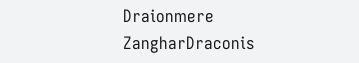Draionmere ZangharDraconis